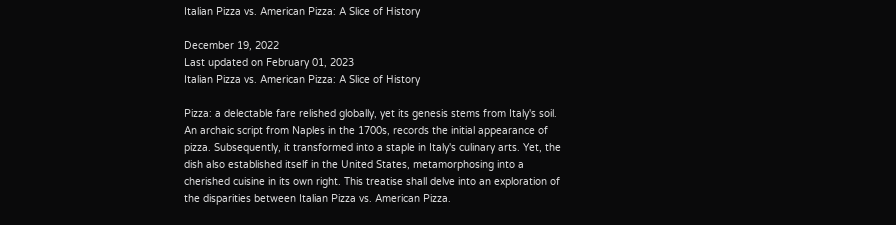Italian Pizza vs. American Pizza: A Slice of History

December 19, 2022
Last updated on February 01, 2023
Italian Pizza vs. American Pizza: A Slice of History

Pizza: a delectable fare relished globally, yet its genesis stems from Italy's soil. An archaic script from Naples in the 1700s, records the initial appearance of pizza. Subsequently, it transformed into a staple in Italy's culinary arts. Yet, the dish also established itself in the United States, metamorphosing into a cherished cuisine in its own right. This treatise shall delve into an exploration of the disparities between Italian Pizza vs. American Pizza.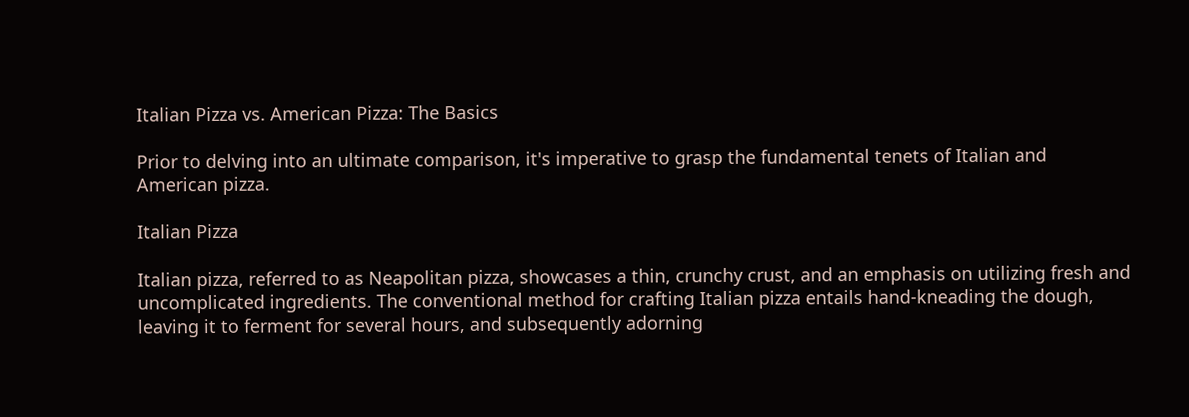Italian Pizza vs. American Pizza: The Basics

Prior to delving into an ultimate comparison, it's imperative to grasp the fundamental tenets of Italian and American pizza.

Italian Pizza

Italian pizza, referred to as Neapolitan pizza, showcases a thin, crunchy crust, and an emphasis on utilizing fresh and uncomplicated ingredients. The conventional method for crafting Italian pizza entails hand-kneading the dough, leaving it to ferment for several hours, and subsequently adorning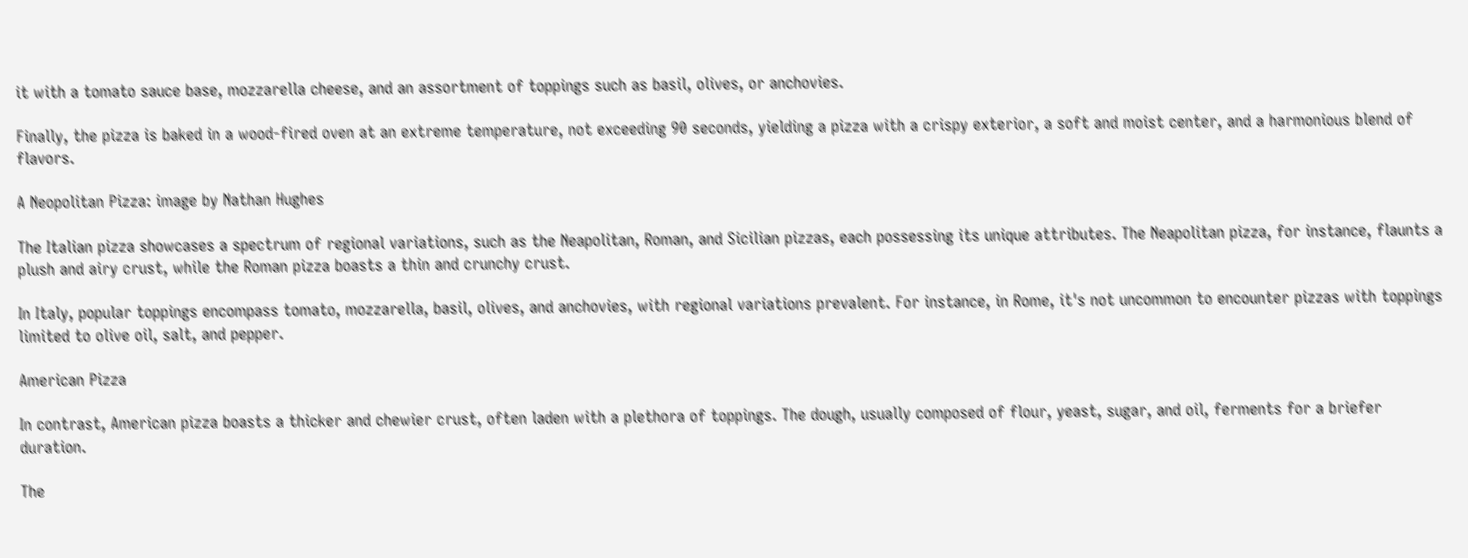it with a tomato sauce base, mozzarella cheese, and an assortment of toppings such as basil, olives, or anchovies.

Finally, the pizza is baked in a wood-fired oven at an extreme temperature, not exceeding 90 seconds, yielding a pizza with a crispy exterior, a soft and moist center, and a harmonious blend of flavors.

A Neopolitan Pizza: image by Nathan Hughes

The Italian pizza showcases a spectrum of regional variations, such as the Neapolitan, Roman, and Sicilian pizzas, each possessing its unique attributes. The Neapolitan pizza, for instance, flaunts a plush and airy crust, while the Roman pizza boasts a thin and crunchy crust.

In Italy, popular toppings encompass tomato, mozzarella, basil, olives, and anchovies, with regional variations prevalent. For instance, in Rome, it's not uncommon to encounter pizzas with toppings limited to olive oil, salt, and pepper.

American Pizza

In contrast, American pizza boasts a thicker and chewier crust, often laden with a plethora of toppings. The dough, usually composed of flour, yeast, sugar, and oil, ferments for a briefer duration.

The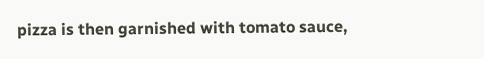pizza is then garnished with tomato sauce,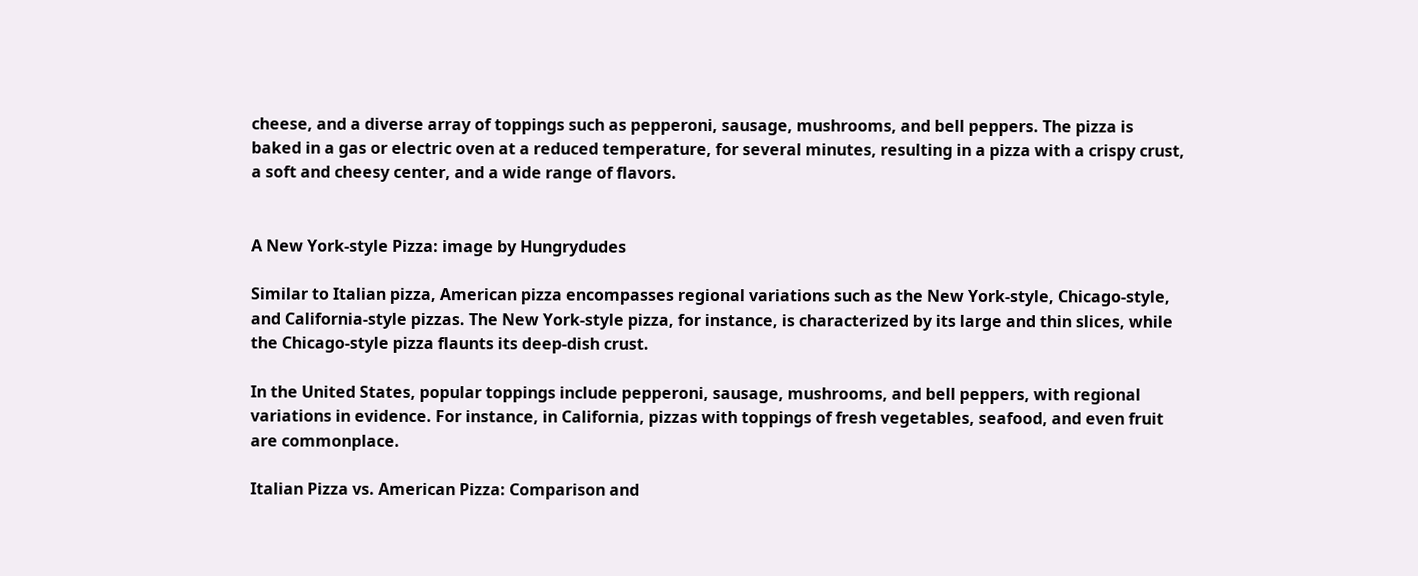cheese, and a diverse array of toppings such as pepperoni, sausage, mushrooms, and bell peppers. The pizza is baked in a gas or electric oven at a reduced temperature, for several minutes, resulting in a pizza with a crispy crust, a soft and cheesy center, and a wide range of flavors.


A New York-style Pizza: image by Hungrydudes

Similar to Italian pizza, American pizza encompasses regional variations such as the New York-style, Chicago-style, and California-style pizzas. The New York-style pizza, for instance, is characterized by its large and thin slices, while the Chicago-style pizza flaunts its deep-dish crust.

In the United States, popular toppings include pepperoni, sausage, mushrooms, and bell peppers, with regional variations in evidence. For instance, in California, pizzas with toppings of fresh vegetables, seafood, and even fruit are commonplace.

Italian Pizza vs. American Pizza: Comparison and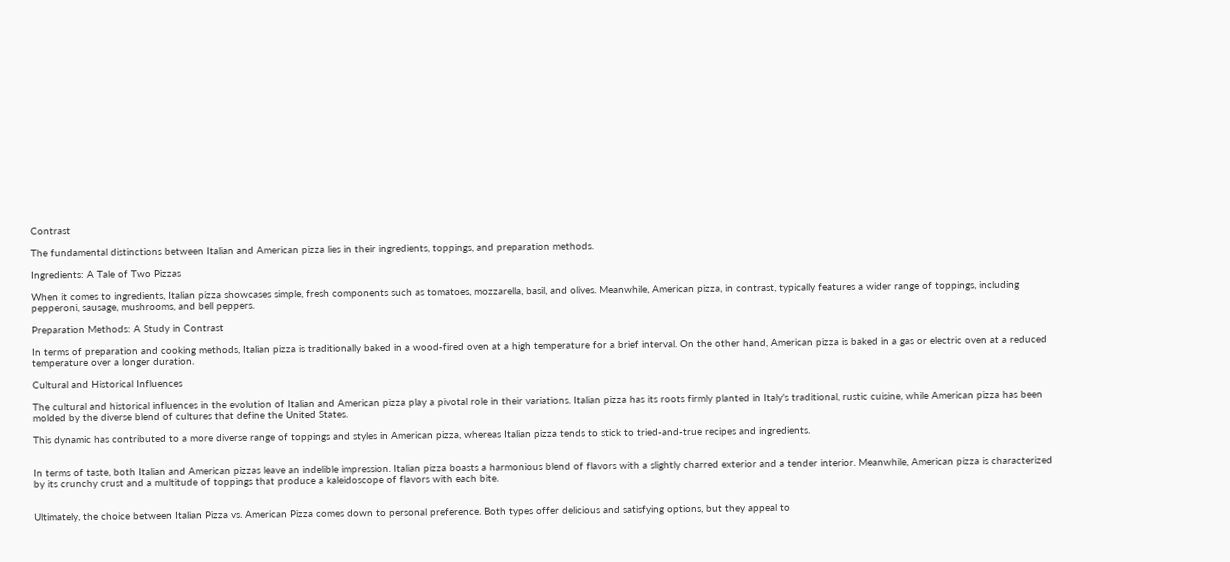Contrast

The fundamental distinctions between Italian and American pizza lies in their ingredients, toppings, and preparation methods.

Ingredients: A Tale of Two Pizzas

When it comes to ingredients, Italian pizza showcases simple, fresh components such as tomatoes, mozzarella, basil, and olives. Meanwhile, American pizza, in contrast, typically features a wider range of toppings, including pepperoni, sausage, mushrooms, and bell peppers.

Preparation Methods: A Study in Contrast

In terms of preparation and cooking methods, Italian pizza is traditionally baked in a wood-fired oven at a high temperature for a brief interval. On the other hand, American pizza is baked in a gas or electric oven at a reduced temperature over a longer duration.

Cultural and Historical Influences

The cultural and historical influences in the evolution of Italian and American pizza play a pivotal role in their variations. Italian pizza has its roots firmly planted in Italy's traditional, rustic cuisine, while American pizza has been molded by the diverse blend of cultures that define the United States.

This dynamic has contributed to a more diverse range of toppings and styles in American pizza, whereas Italian pizza tends to stick to tried-and-true recipes and ingredients.


In terms of taste, both Italian and American pizzas leave an indelible impression. Italian pizza boasts a harmonious blend of flavors with a slightly charred exterior and a tender interior. Meanwhile, American pizza is characterized by its crunchy crust and a multitude of toppings that produce a kaleidoscope of flavors with each bite.


Ultimately, the choice between Italian Pizza vs. American Pizza comes down to personal preference. Both types offer delicious and satisfying options, but they appeal to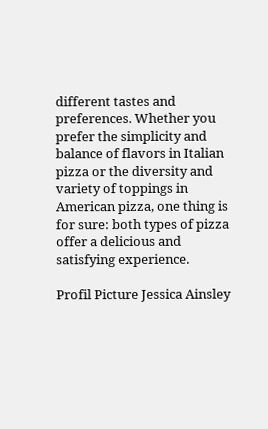different tastes and preferences. Whether you prefer the simplicity and balance of flavors in Italian pizza or the diversity and variety of toppings in American pizza, one thing is for sure: both types of pizza offer a delicious and satisfying experience.

Profil Picture Jessica Ainsley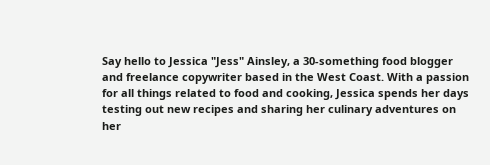Say hello to Jessica "Jess" Ainsley, a 30-something food blogger and freelance copywriter based in the West Coast. With a passion for all things related to food and cooking, Jessica spends her days testing out new recipes and sharing her culinary adventures on her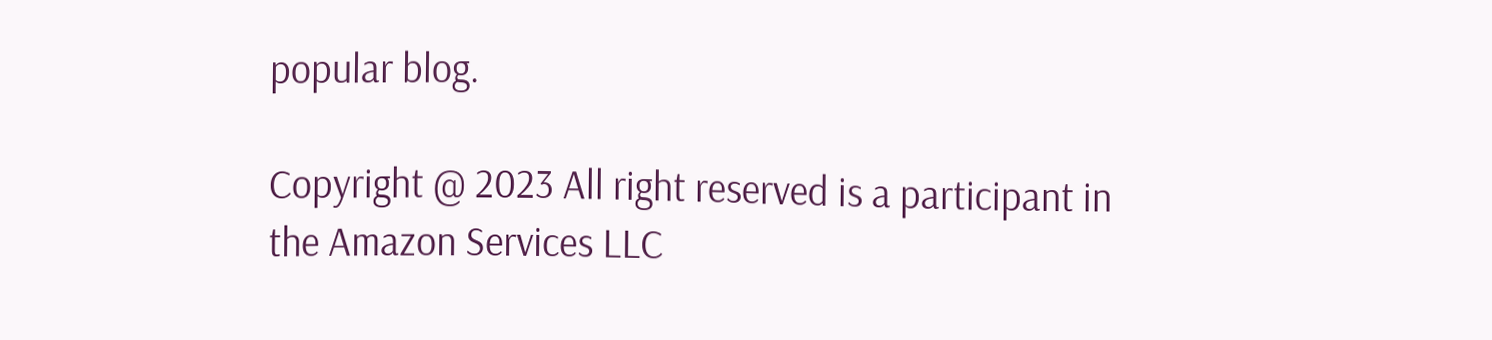popular blog.

Copyright @ 2023 All right reserved is a participant in the Amazon Services LLC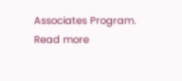Associates Program. Read more